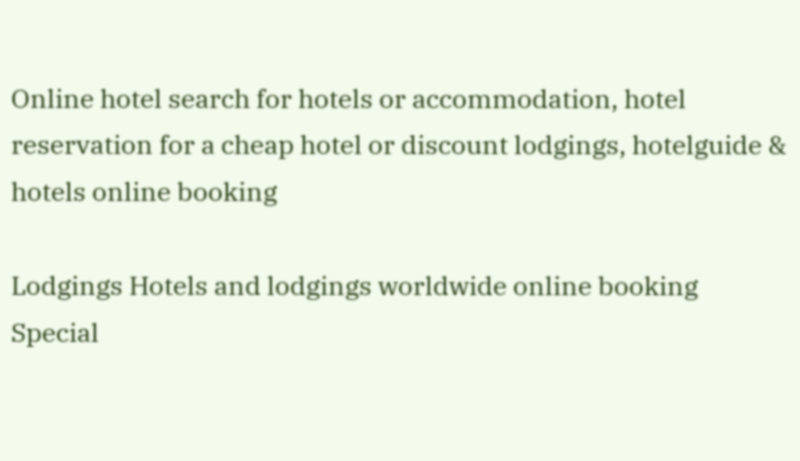Online hotel search for hotels or accommodation, hotel reservation for a cheap hotel or discount lodgings, hotelguide & hotels online booking

Lodgings Hotels and lodgings worldwide online booking
Special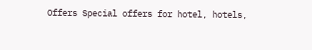Offers Special offers for hotel, hotels,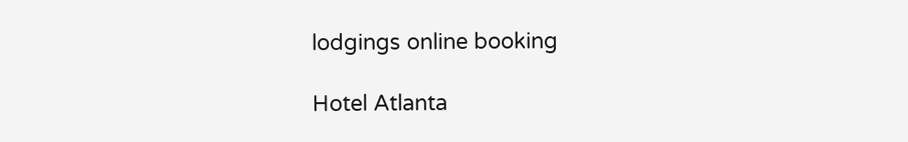lodgings online booking

Hotel Atlanta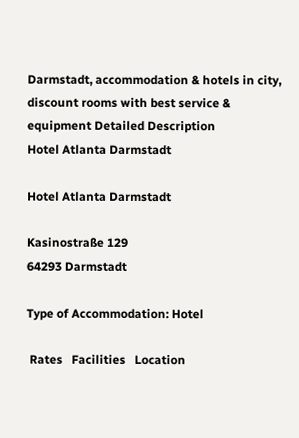Darmstadt, accommodation & hotels in city, discount rooms with best service & equipment Detailed Description
Hotel Atlanta Darmstadt

Hotel Atlanta Darmstadt

Kasinostraße 129
64293 Darmstadt

Type of Accommodation: Hotel

 Rates   Facilities   Location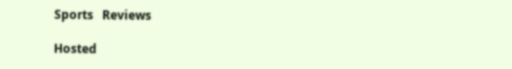Sports   Reviews

Hosted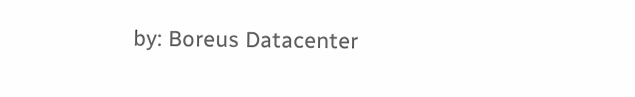by: Boreus Datacenter